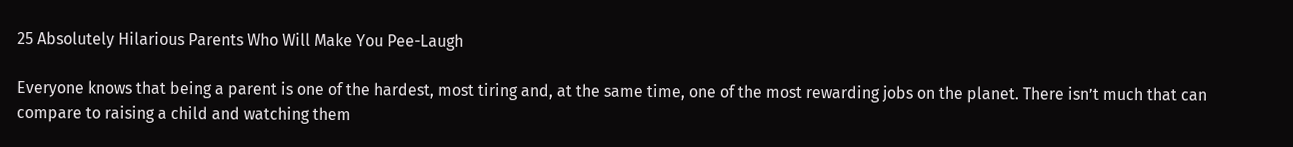25 Absolutely Hilarious Parents Who Will Make You Pee-Laugh

Everyone knows that being a parent is one of the hardest, most tiring and, at the same time, one of the most rewarding jobs on the planet. There isn’t much that can compare to raising a child and watching them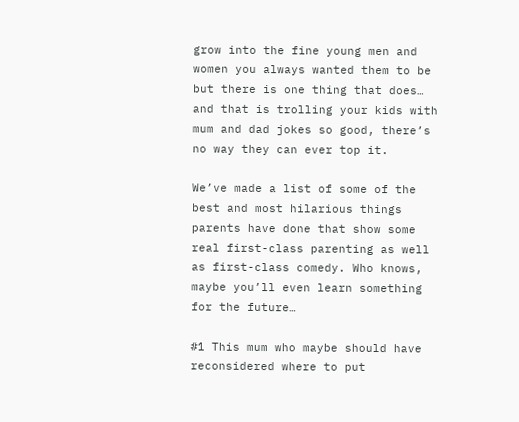grow into the fine young men and women you always wanted them to be but there is one thing that does… and that is trolling your kids with mum and dad jokes so good, there’s no way they can ever top it.

We’ve made a list of some of the best and most hilarious things parents have done that show some real first-class parenting as well as first-class comedy. Who knows, maybe you’ll even learn something for the future…

#1 This mum who maybe should have reconsidered where to put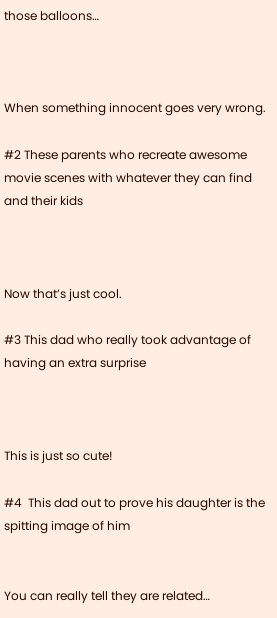those balloons…



When something innocent goes very wrong.

#2 These parents who recreate awesome movie scenes with whatever they can find and their kids



Now that’s just cool.

#3 This dad who really took advantage of having an extra surprise



This is just so cute!

#4  This dad out to prove his daughter is the spitting image of him


You can really tell they are related…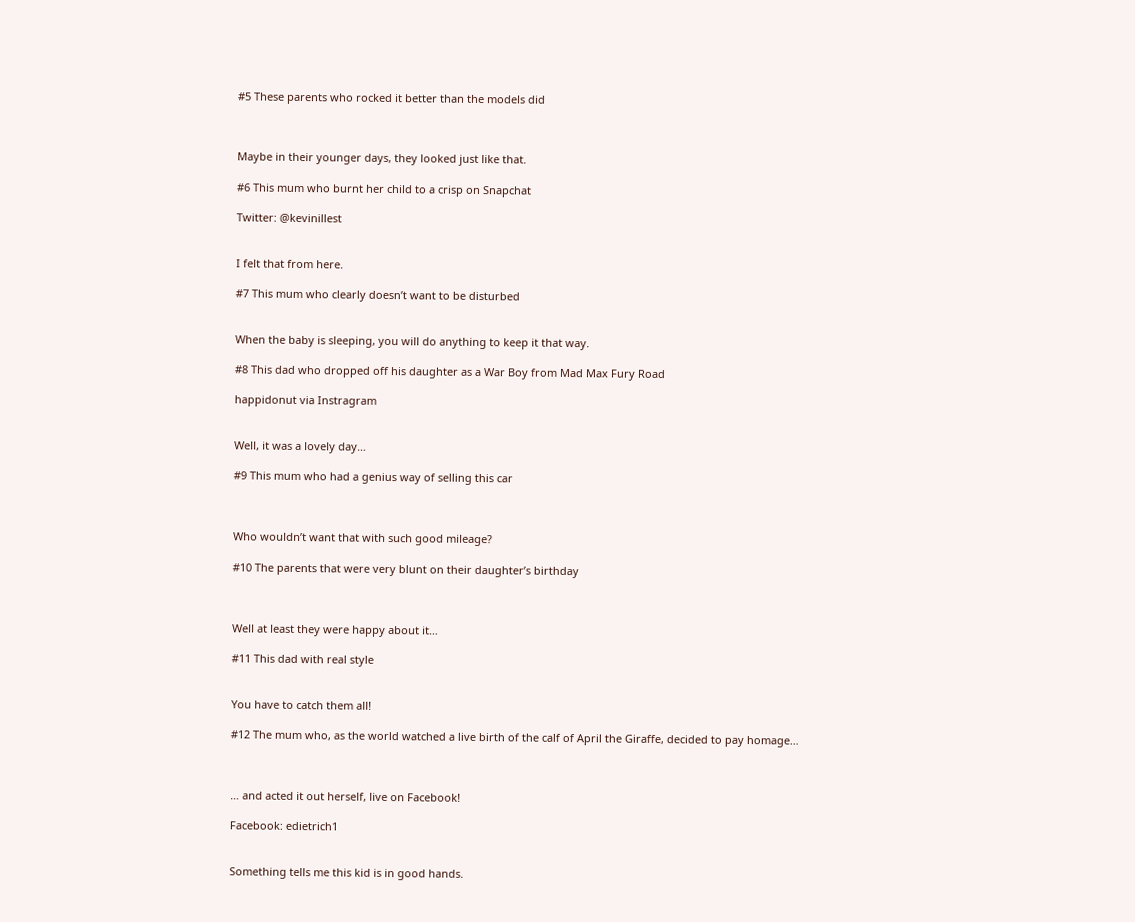#5 These parents who rocked it better than the models did



Maybe in their younger days, they looked just like that.

#6 This mum who burnt her child to a crisp on Snapchat

Twitter: @kevinillest


I felt that from here.

#7 This mum who clearly doesn’t want to be disturbed


When the baby is sleeping, you will do anything to keep it that way.

#8 This dad who dropped off his daughter as a War Boy from Mad Max Fury Road

happidonut via Instragram


Well, it was a lovely day…

#9 This mum who had a genius way of selling this car



Who wouldn’t want that with such good mileage?

#10 The parents that were very blunt on their daughter’s birthday



Well at least they were happy about it…

#11 This dad with real style


You have to catch them all!

#12 The mum who, as the world watched a live birth of the calf of April the Giraffe, decided to pay homage…



… and acted it out herself, live on Facebook!

Facebook: edietrich1


Something tells me this kid is in good hands.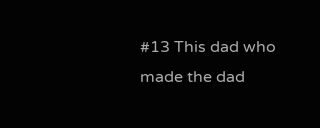#13 This dad who made the dad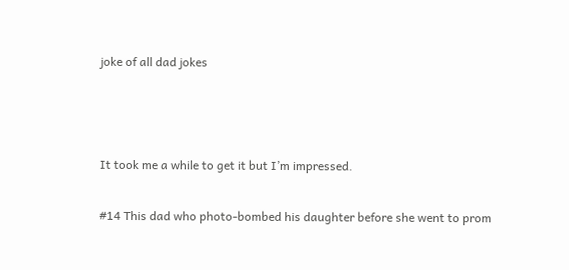joke of all dad jokes



It took me a while to get it but I’m impressed.

#14 This dad who photo-bombed his daughter before she went to prom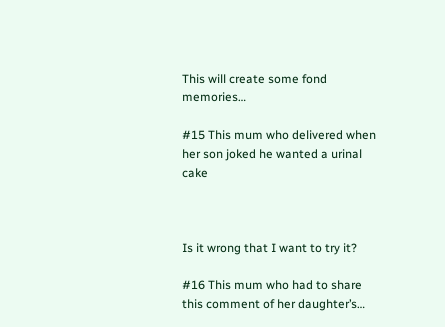This will create some fond memories…

#15 This mum who delivered when her son joked he wanted a urinal cake



Is it wrong that I want to try it?

#16 This mum who had to share this comment of her daughter’s…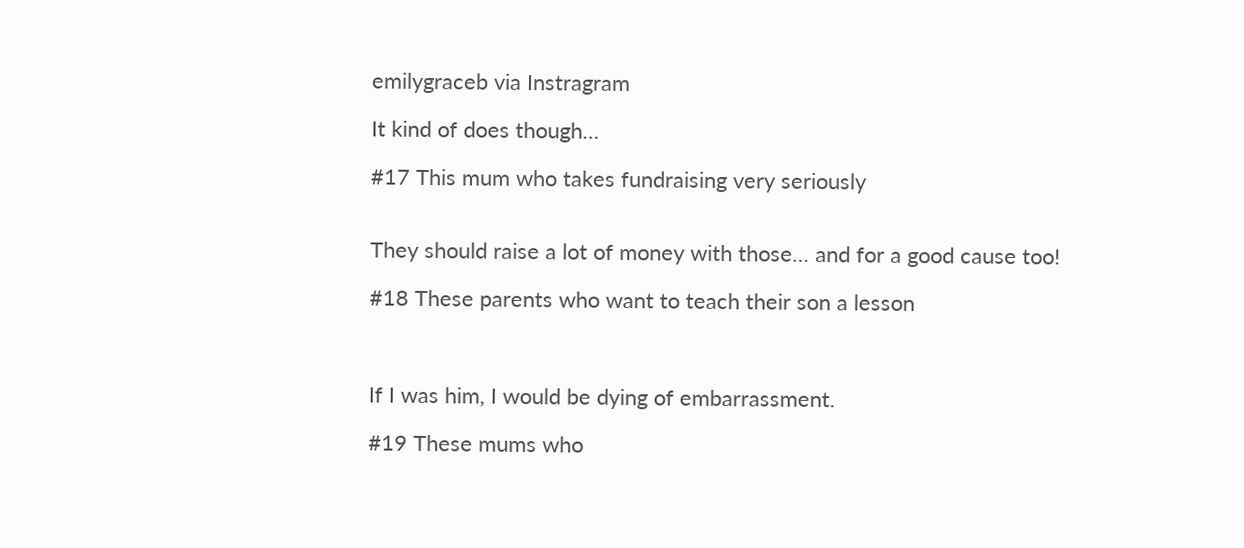emilygraceb via Instragram

It kind of does though…

#17 This mum who takes fundraising very seriously


They should raise a lot of money with those… and for a good cause too!

#18 These parents who want to teach their son a lesson



If I was him, I would be dying of embarrassment.

#19 These mums who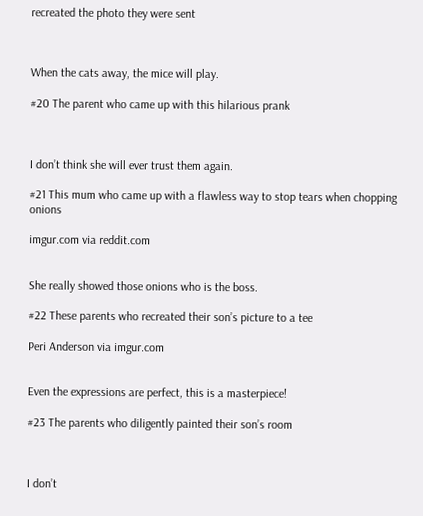recreated the photo they were sent



When the cats away, the mice will play.

#20 The parent who came up with this hilarious prank



I don’t think she will ever trust them again.

#21 This mum who came up with a flawless way to stop tears when chopping onions

imgur.com via reddit.com


She really showed those onions who is the boss.

#22 These parents who recreated their son’s picture to a tee

Peri Anderson via imgur.com


Even the expressions are perfect, this is a masterpiece!

#23 The parents who diligently painted their son’s room



I don’t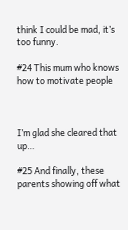think I could be mad, it’s too funny.

#24 This mum who knows how to motivate people



I’m glad she cleared that up…

#25 And finally, these parents showing off what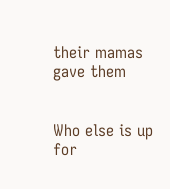their mamas gave them


Who else is up for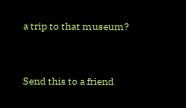a trip to that museum?




Send this to a friend